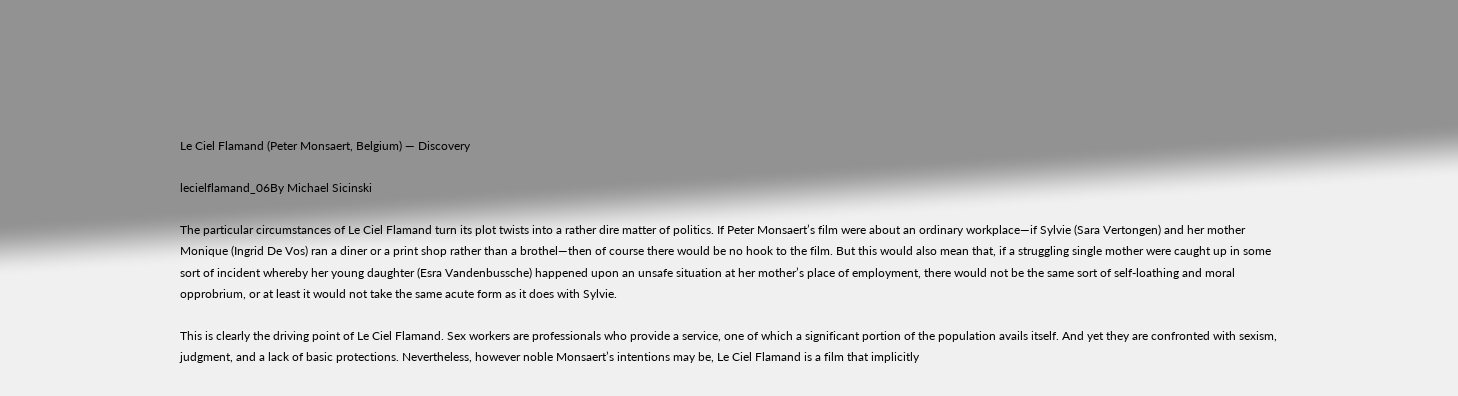Le Ciel Flamand (Peter Monsaert, Belgium) — Discovery

lecielflamand_06By Michael Sicinski

The particular circumstances of Le Ciel Flamand turn its plot twists into a rather dire matter of politics. If Peter Monsaert’s film were about an ordinary workplace—if Sylvie (Sara Vertongen) and her mother Monique (Ingrid De Vos) ran a diner or a print shop rather than a brothel—then of course there would be no hook to the film. But this would also mean that, if a struggling single mother were caught up in some sort of incident whereby her young daughter (Esra Vandenbussche) happened upon an unsafe situation at her mother’s place of employment, there would not be the same sort of self-loathing and moral opprobrium, or at least it would not take the same acute form as it does with Sylvie.

This is clearly the driving point of Le Ciel Flamand. Sex workers are professionals who provide a service, one of which a significant portion of the population avails itself. And yet they are confronted with sexism, judgment, and a lack of basic protections. Nevertheless, however noble Monsaert’s intentions may be, Le Ciel Flamand is a film that implicitly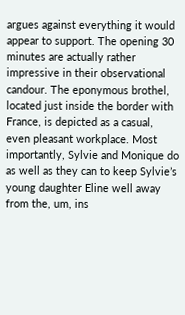argues against everything it would appear to support. The opening 30 minutes are actually rather impressive in their observational candour. The eponymous brothel, located just inside the border with France, is depicted as a casual, even pleasant workplace. Most importantly, Sylvie and Monique do as well as they can to keep Sylvie’s young daughter Eline well away from the, um, ins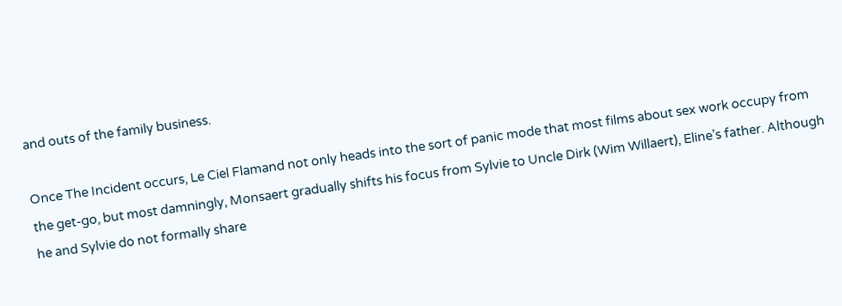and outs of the family business.

Once The Incident occurs, Le Ciel Flamand not only heads into the sort of panic mode that most films about sex work occupy from the get-go, but most damningly, Monsaert gradually shifts his focus from Sylvie to Uncle Dirk (Wim Willaert), Eline’s father. Although he and Sylvie do not formally share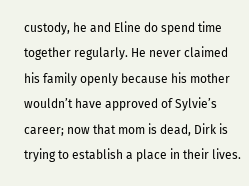custody, he and Eline do spend time together regularly. He never claimed his family openly because his mother wouldn’t have approved of Sylvie’s career; now that mom is dead, Dirk is trying to establish a place in their lives.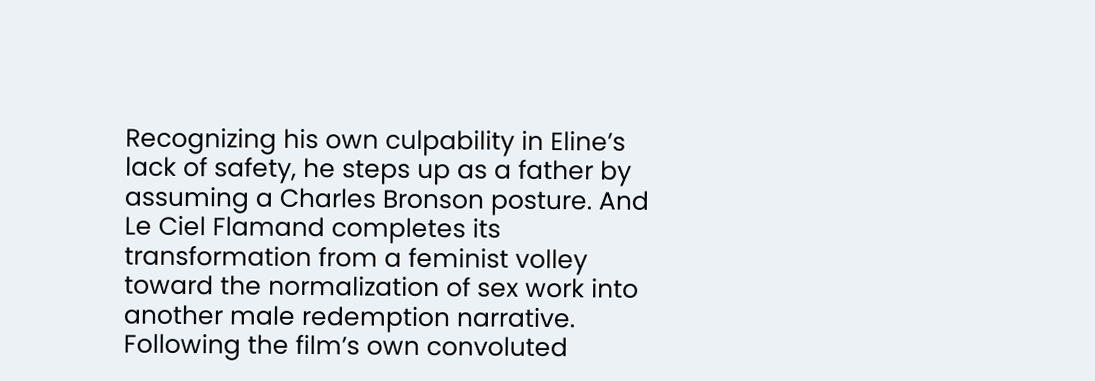Recognizing his own culpability in Eline’s lack of safety, he steps up as a father by assuming a Charles Bronson posture. And Le Ciel Flamand completes its transformation from a feminist volley toward the normalization of sex work into another male redemption narrative. Following the film’s own convoluted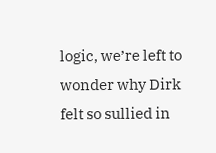logic, we’re left to wonder why Dirk felt so sullied in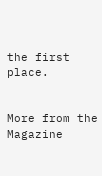the first place.


More from the Magazine